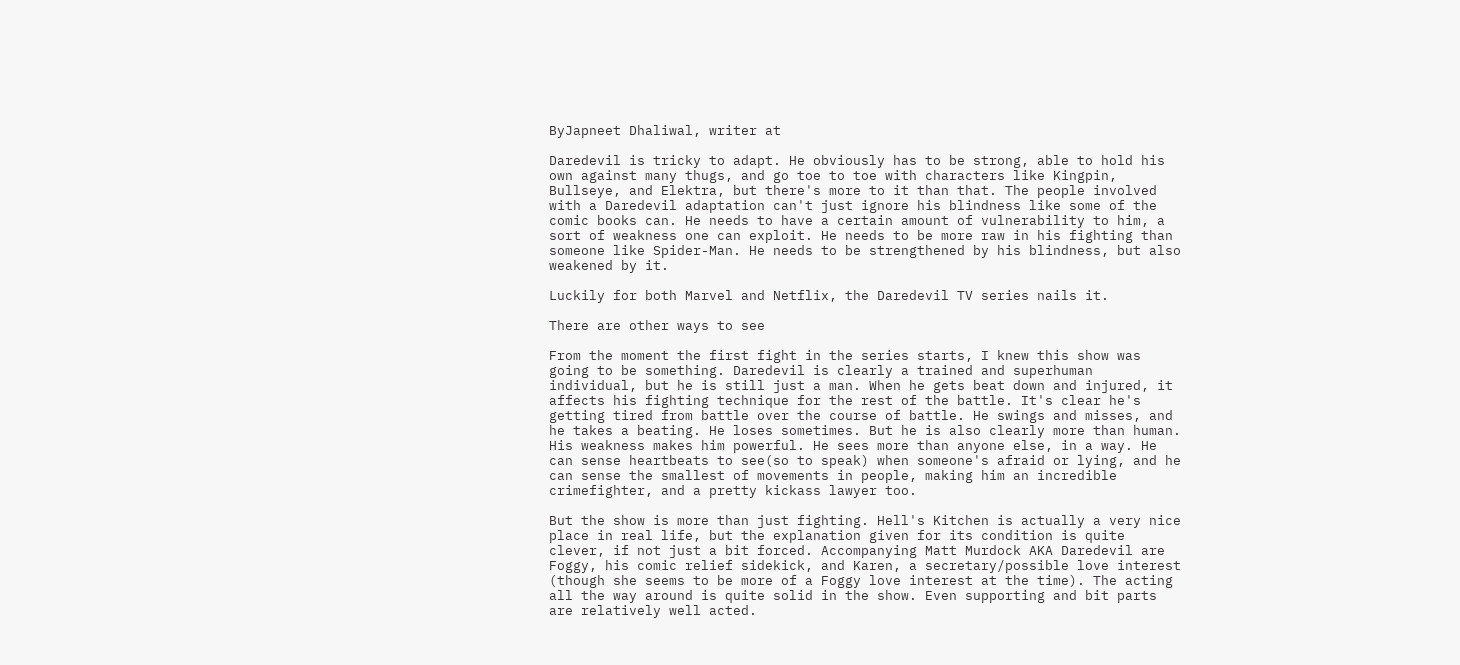ByJapneet Dhaliwal, writer at

Daredevil is tricky to adapt. He obviously has to be strong, able to hold his own against many thugs, and go toe to toe with characters like Kingpin, Bullseye, and Elektra, but there's more to it than that. The people involved with a Daredevil adaptation can't just ignore his blindness like some of the comic books can. He needs to have a certain amount of vulnerability to him, a sort of weakness one can exploit. He needs to be more raw in his fighting than someone like Spider-Man. He needs to be strengthened by his blindness, but also weakened by it.

Luckily for both Marvel and Netflix, the Daredevil TV series nails it.

There are other ways to see

From the moment the first fight in the series starts, I knew this show was going to be something. Daredevil is clearly a trained and superhuman individual, but he is still just a man. When he gets beat down and injured, it affects his fighting technique for the rest of the battle. It's clear he's getting tired from battle over the course of battle. He swings and misses, and he takes a beating. He loses sometimes. But he is also clearly more than human. His weakness makes him powerful. He sees more than anyone else, in a way. He can sense heartbeats to see(so to speak) when someone's afraid or lying, and he can sense the smallest of movements in people, making him an incredible crimefighter, and a pretty kickass lawyer too.

But the show is more than just fighting. Hell's Kitchen is actually a very nice place in real life, but the explanation given for its condition is quite clever, if not just a bit forced. Accompanying Matt Murdock AKA Daredevil are Foggy, his comic relief sidekick, and Karen, a secretary/possible love interest (though she seems to be more of a Foggy love interest at the time). The acting all the way around is quite solid in the show. Even supporting and bit parts are relatively well acted.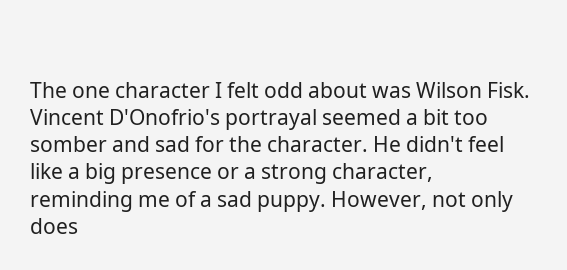The one character I felt odd about was Wilson Fisk. Vincent D'Onofrio's portrayal seemed a bit too somber and sad for the character. He didn't feel like a big presence or a strong character, reminding me of a sad puppy. However, not only does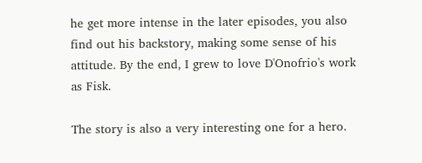he get more intense in the later episodes, you also find out his backstory, making some sense of his attitude. By the end, I grew to love D'Onofrio's work as Fisk.

The story is also a very interesting one for a hero.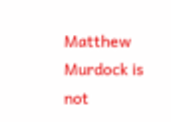Matthew Murdock is not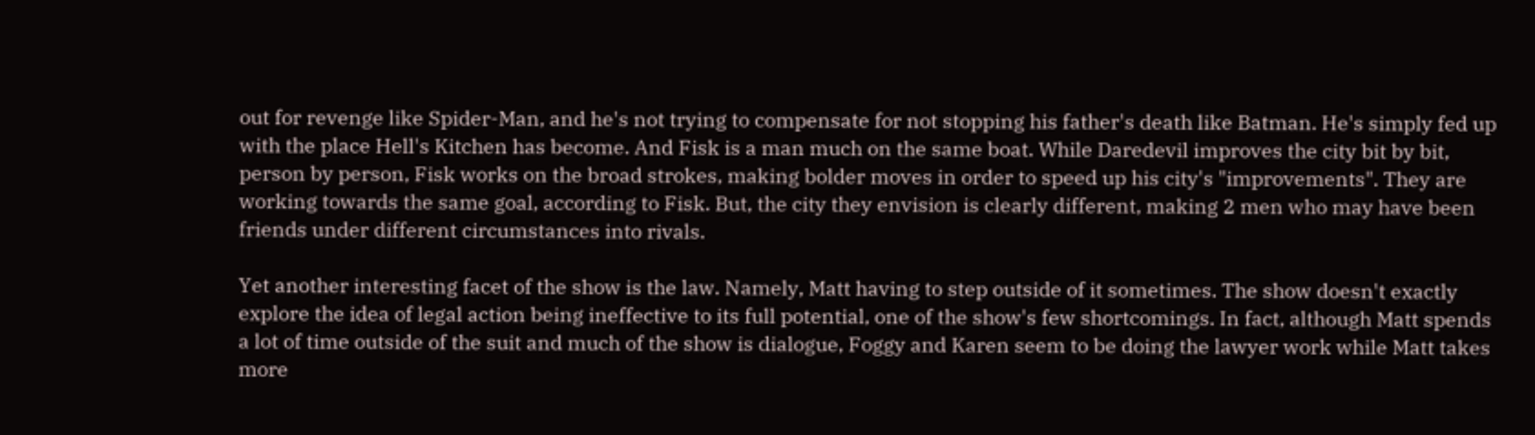out for revenge like Spider-Man, and he's not trying to compensate for not stopping his father's death like Batman. He's simply fed up with the place Hell's Kitchen has become. And Fisk is a man much on the same boat. While Daredevil improves the city bit by bit, person by person, Fisk works on the broad strokes, making bolder moves in order to speed up his city's "improvements". They are working towards the same goal, according to Fisk. But, the city they envision is clearly different, making 2 men who may have been friends under different circumstances into rivals.

Yet another interesting facet of the show is the law. Namely, Matt having to step outside of it sometimes. The show doesn't exactly explore the idea of legal action being ineffective to its full potential, one of the show's few shortcomings. In fact, although Matt spends a lot of time outside of the suit and much of the show is dialogue, Foggy and Karen seem to be doing the lawyer work while Matt takes more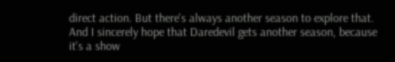direct action. But there's always another season to explore that. And I sincerely hope that Daredevil gets another season, because it's a show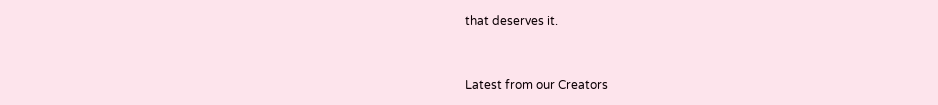that deserves it.


Latest from our Creators